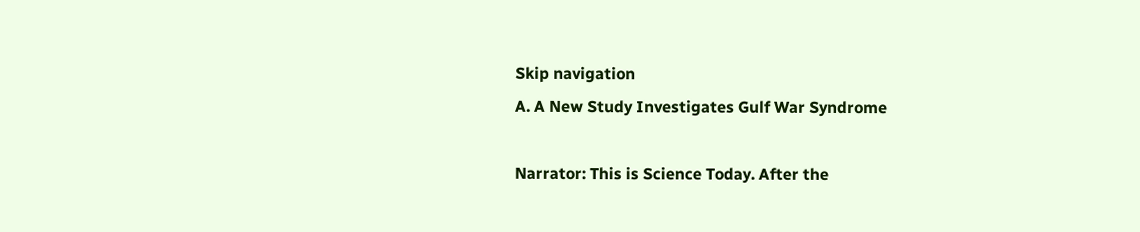Skip navigation
A. A New Study Investigates Gulf War Syndrome

Narrator: This is Science Today. After the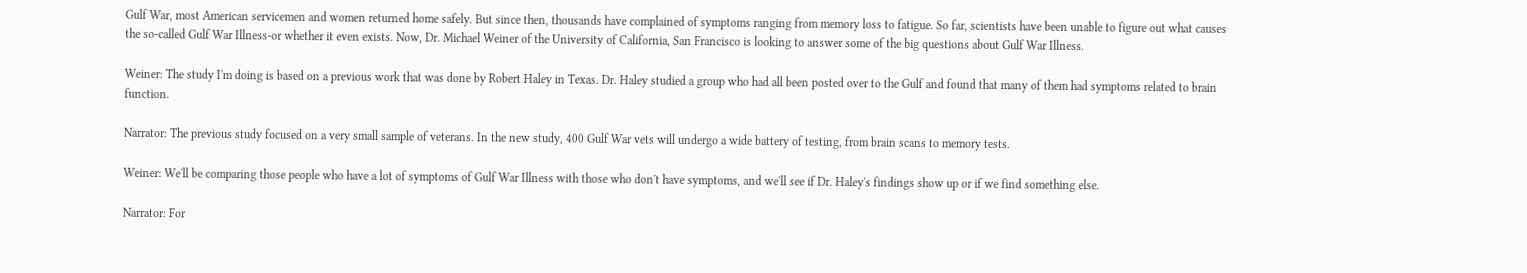Gulf War, most American servicemen and women returned home safely. But since then, thousands have complained of symptoms ranging from memory loss to fatigue. So far, scientists have been unable to figure out what causes the so-called Gulf War Illness-or whether it even exists. Now, Dr. Michael Weiner of the University of California, San Francisco is looking to answer some of the big questions about Gulf War Illness.

Weiner: The study I'm doing is based on a previous work that was done by Robert Haley in Texas. Dr. Haley studied a group who had all been posted over to the Gulf and found that many of them had symptoms related to brain function.

Narrator: The previous study focused on a very small sample of veterans. In the new study, 400 Gulf War vets will undergo a wide battery of testing, from brain scans to memory tests.

Weiner: We'll be comparing those people who have a lot of symptoms of Gulf War Illness with those who don't have symptoms, and we'll see if Dr. Haley's findings show up or if we find something else.

Narrator: For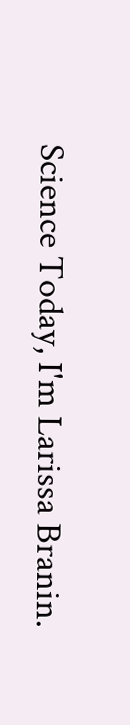Science Today, I'm Larissa Branin.